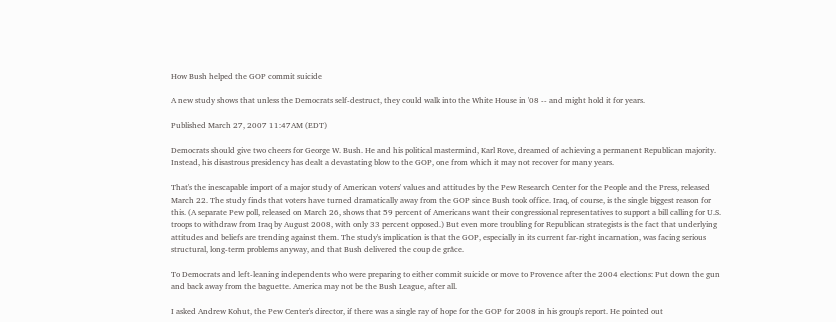How Bush helped the GOP commit suicide

A new study shows that unless the Democrats self-destruct, they could walk into the White House in '08 -- and might hold it for years.

Published March 27, 2007 11:47AM (EDT)

Democrats should give two cheers for George W. Bush. He and his political mastermind, Karl Rove, dreamed of achieving a permanent Republican majority. Instead, his disastrous presidency has dealt a devastating blow to the GOP, one from which it may not recover for many years.

That's the inescapable import of a major study of American voters' values and attitudes by the Pew Research Center for the People and the Press, released March 22. The study finds that voters have turned dramatically away from the GOP since Bush took office. Iraq, of course, is the single biggest reason for this. (A separate Pew poll, released on March 26, shows that 59 percent of Americans want their congressional representatives to support a bill calling for U.S. troops to withdraw from Iraq by August 2008, with only 33 percent opposed.) But even more troubling for Republican strategists is the fact that underlying attitudes and beliefs are trending against them. The study's implication is that the GOP, especially in its current far-right incarnation, was facing serious structural, long-term problems anyway, and that Bush delivered the coup de grâce.

To Democrats and left-leaning independents who were preparing to either commit suicide or move to Provence after the 2004 elections: Put down the gun and back away from the baguette. America may not be the Bush League, after all.

I asked Andrew Kohut, the Pew Center's director, if there was a single ray of hope for the GOP for 2008 in his group's report. He pointed out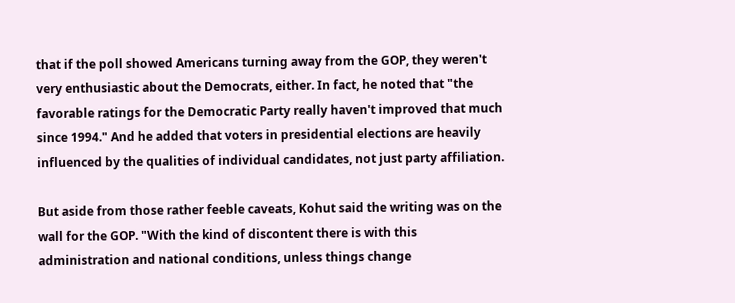that if the poll showed Americans turning away from the GOP, they weren't very enthusiastic about the Democrats, either. In fact, he noted that "the favorable ratings for the Democratic Party really haven't improved that much since 1994." And he added that voters in presidential elections are heavily influenced by the qualities of individual candidates, not just party affiliation.

But aside from those rather feeble caveats, Kohut said the writing was on the wall for the GOP. "With the kind of discontent there is with this administration and national conditions, unless things change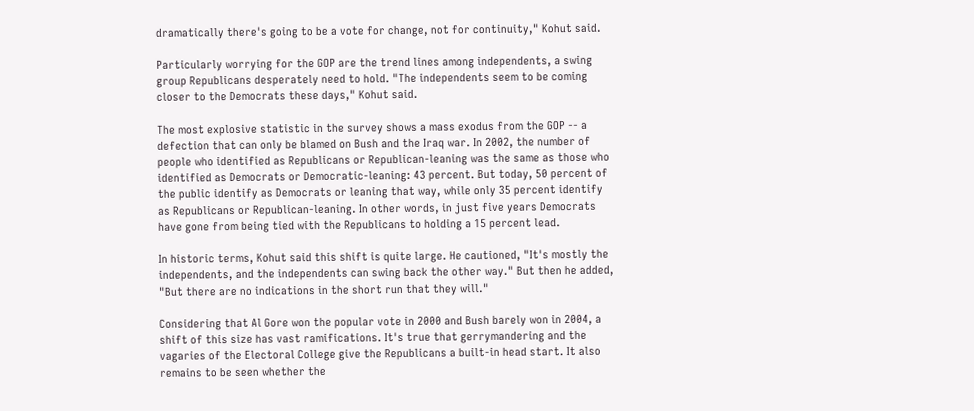dramatically there's going to be a vote for change, not for continuity," Kohut said.

Particularly worrying for the GOP are the trend lines among independents, a swing group Republicans desperately need to hold. "The independents seem to be coming closer to the Democrats these days," Kohut said.

The most explosive statistic in the survey shows a mass exodus from the GOP -- a defection that can only be blamed on Bush and the Iraq war. In 2002, the number of people who identified as Republicans or Republican-leaning was the same as those who identified as Democrats or Democratic-leaning: 43 percent. But today, 50 percent of the public identify as Democrats or leaning that way, while only 35 percent identify as Republicans or Republican-leaning. In other words, in just five years Democrats have gone from being tied with the Republicans to holding a 15 percent lead.

In historic terms, Kohut said this shift is quite large. He cautioned, "It's mostly the independents, and the independents can swing back the other way." But then he added, "But there are no indications in the short run that they will."

Considering that Al Gore won the popular vote in 2000 and Bush barely won in 2004, a shift of this size has vast ramifications. It's true that gerrymandering and the vagaries of the Electoral College give the Republicans a built-in head start. It also remains to be seen whether the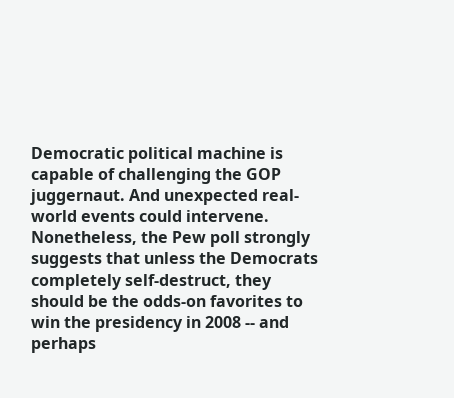Democratic political machine is capable of challenging the GOP juggernaut. And unexpected real-world events could intervene. Nonetheless, the Pew poll strongly suggests that unless the Democrats completely self-destruct, they should be the odds-on favorites to win the presidency in 2008 -- and perhaps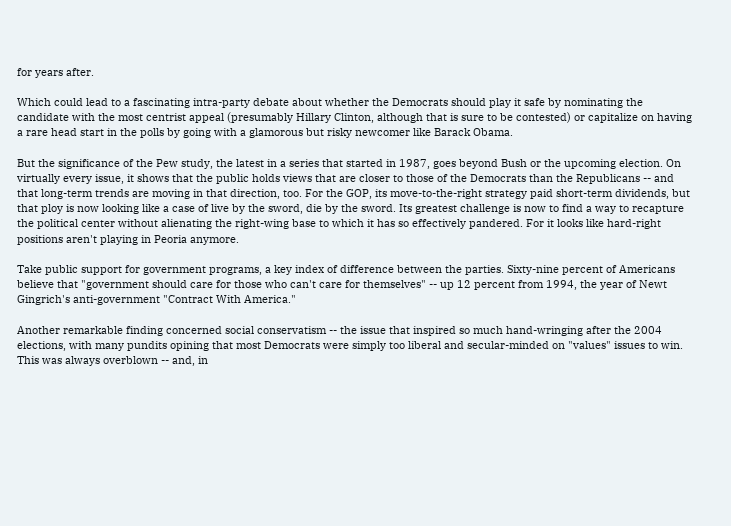for years after.

Which could lead to a fascinating intra-party debate about whether the Democrats should play it safe by nominating the candidate with the most centrist appeal (presumably Hillary Clinton, although that is sure to be contested) or capitalize on having a rare head start in the polls by going with a glamorous but risky newcomer like Barack Obama.

But the significance of the Pew study, the latest in a series that started in 1987, goes beyond Bush or the upcoming election. On virtually every issue, it shows that the public holds views that are closer to those of the Democrats than the Republicans -- and that long-term trends are moving in that direction, too. For the GOP, its move-to-the-right strategy paid short-term dividends, but that ploy is now looking like a case of live by the sword, die by the sword. Its greatest challenge is now to find a way to recapture the political center without alienating the right-wing base to which it has so effectively pandered. For it looks like hard-right positions aren't playing in Peoria anymore.

Take public support for government programs, a key index of difference between the parties. Sixty-nine percent of Americans believe that "government should care for those who can't care for themselves" -- up 12 percent from 1994, the year of Newt Gingrich's anti-government "Contract With America."

Another remarkable finding concerned social conservatism -- the issue that inspired so much hand-wringing after the 2004 elections, with many pundits opining that most Democrats were simply too liberal and secular-minded on "values" issues to win. This was always overblown -- and, in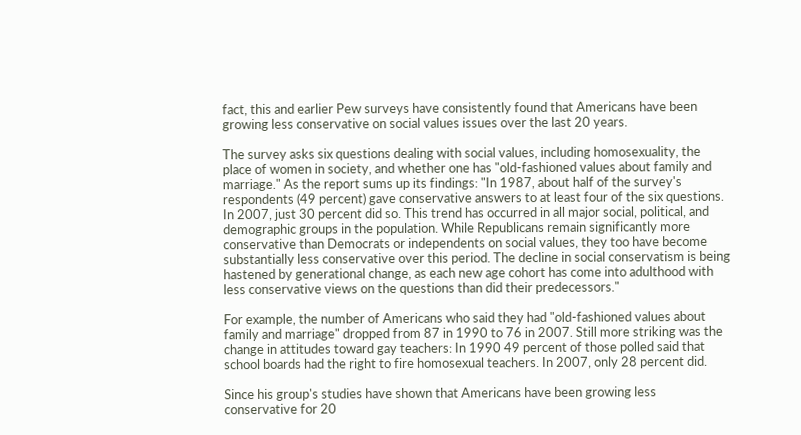fact, this and earlier Pew surveys have consistently found that Americans have been growing less conservative on social values issues over the last 20 years.

The survey asks six questions dealing with social values, including homosexuality, the place of women in society, and whether one has "old-fashioned values about family and marriage." As the report sums up its findings: "In 1987, about half of the survey's respondents (49 percent) gave conservative answers to at least four of the six questions. In 2007, just 30 percent did so. This trend has occurred in all major social, political, and demographic groups in the population. While Republicans remain significantly more conservative than Democrats or independents on social values, they too have become substantially less conservative over this period. The decline in social conservatism is being hastened by generational change, as each new age cohort has come into adulthood with less conservative views on the questions than did their predecessors."

For example, the number of Americans who said they had "old-fashioned values about family and marriage" dropped from 87 in 1990 to 76 in 2007. Still more striking was the change in attitudes toward gay teachers: In 1990 49 percent of those polled said that school boards had the right to fire homosexual teachers. In 2007, only 28 percent did.

Since his group's studies have shown that Americans have been growing less conservative for 20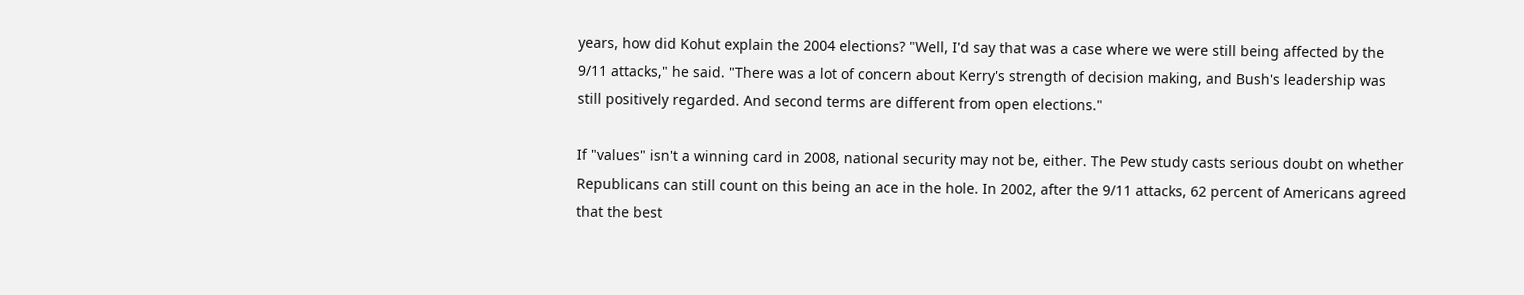years, how did Kohut explain the 2004 elections? "Well, I'd say that was a case where we were still being affected by the 9/11 attacks," he said. "There was a lot of concern about Kerry's strength of decision making, and Bush's leadership was still positively regarded. And second terms are different from open elections."

If "values" isn't a winning card in 2008, national security may not be, either. The Pew study casts serious doubt on whether Republicans can still count on this being an ace in the hole. In 2002, after the 9/11 attacks, 62 percent of Americans agreed that the best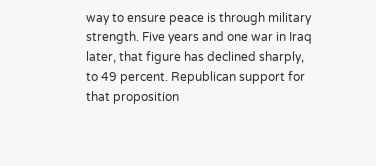way to ensure peace is through military strength. Five years and one war in Iraq later, that figure has declined sharply, to 49 percent. Republican support for that proposition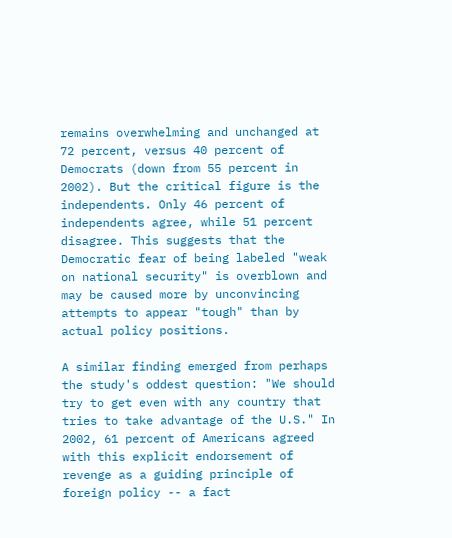remains overwhelming and unchanged at 72 percent, versus 40 percent of Democrats (down from 55 percent in 2002). But the critical figure is the independents. Only 46 percent of independents agree, while 51 percent disagree. This suggests that the Democratic fear of being labeled "weak on national security" is overblown and may be caused more by unconvincing attempts to appear "tough" than by actual policy positions.

A similar finding emerged from perhaps the study's oddest question: "We should try to get even with any country that tries to take advantage of the U.S." In 2002, 61 percent of Americans agreed with this explicit endorsement of revenge as a guiding principle of foreign policy -- a fact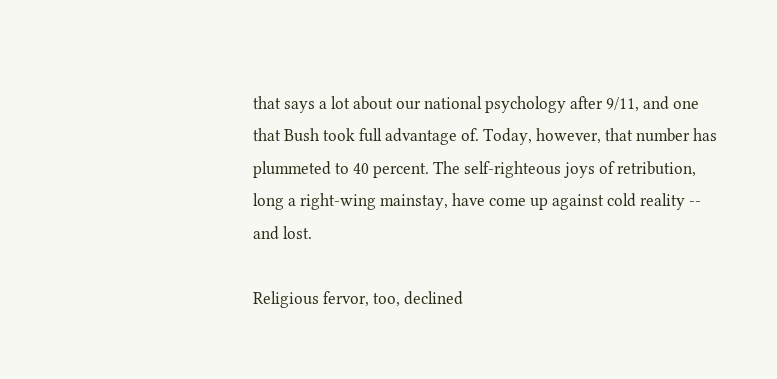that says a lot about our national psychology after 9/11, and one that Bush took full advantage of. Today, however, that number has plummeted to 40 percent. The self-righteous joys of retribution, long a right-wing mainstay, have come up against cold reality -- and lost.

Religious fervor, too, declined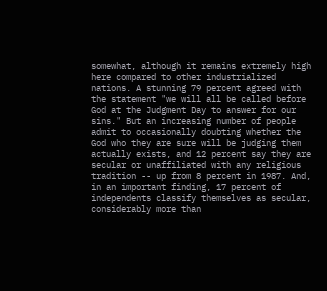somewhat, although it remains extremely high here compared to other industrialized nations. A stunning 79 percent agreed with the statement "we will all be called before God at the Judgment Day to answer for our sins." But an increasing number of people admit to occasionally doubting whether the God who they are sure will be judging them actually exists, and 12 percent say they are secular or unaffiliated with any religious tradition -- up from 8 percent in 1987. And, in an important finding, 17 percent of independents classify themselves as secular, considerably more than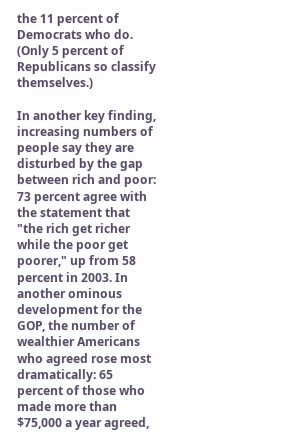the 11 percent of Democrats who do. (Only 5 percent of Republicans so classify themselves.)

In another key finding, increasing numbers of people say they are disturbed by the gap between rich and poor: 73 percent agree with the statement that "the rich get richer while the poor get poorer," up from 58 percent in 2003. In another ominous development for the GOP, the number of wealthier Americans who agreed rose most dramatically: 65 percent of those who made more than $75,000 a year agreed,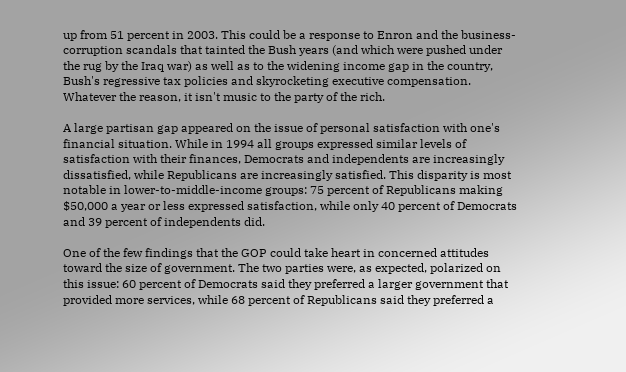up from 51 percent in 2003. This could be a response to Enron and the business-corruption scandals that tainted the Bush years (and which were pushed under the rug by the Iraq war) as well as to the widening income gap in the country, Bush's regressive tax policies and skyrocketing executive compensation. Whatever the reason, it isn't music to the party of the rich.

A large partisan gap appeared on the issue of personal satisfaction with one's financial situation. While in 1994 all groups expressed similar levels of satisfaction with their finances, Democrats and independents are increasingly dissatisfied, while Republicans are increasingly satisfied. This disparity is most notable in lower-to-middle-income groups: 75 percent of Republicans making $50,000 a year or less expressed satisfaction, while only 40 percent of Democrats and 39 percent of independents did.

One of the few findings that the GOP could take heart in concerned attitudes toward the size of government. The two parties were, as expected, polarized on this issue: 60 percent of Democrats said they preferred a larger government that provided more services, while 68 percent of Republicans said they preferred a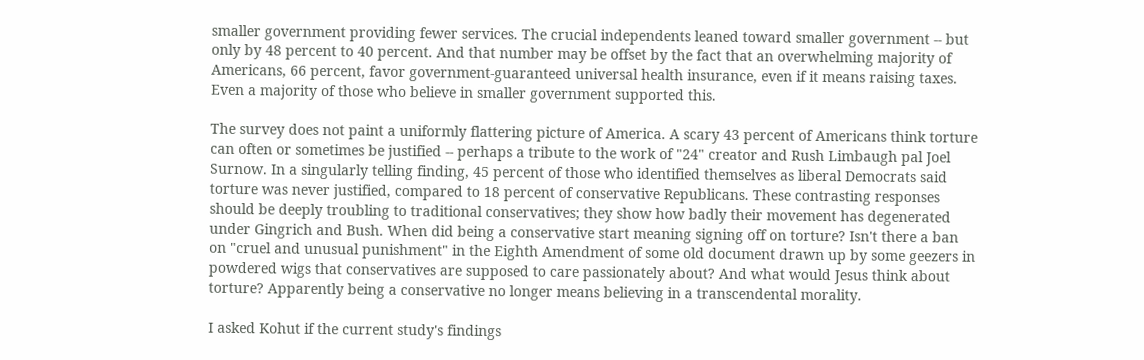smaller government providing fewer services. The crucial independents leaned toward smaller government -- but only by 48 percent to 40 percent. And that number may be offset by the fact that an overwhelming majority of Americans, 66 percent, favor government-guaranteed universal health insurance, even if it means raising taxes. Even a majority of those who believe in smaller government supported this.

The survey does not paint a uniformly flattering picture of America. A scary 43 percent of Americans think torture can often or sometimes be justified -- perhaps a tribute to the work of "24" creator and Rush Limbaugh pal Joel Surnow. In a singularly telling finding, 45 percent of those who identified themselves as liberal Democrats said torture was never justified, compared to 18 percent of conservative Republicans. These contrasting responses should be deeply troubling to traditional conservatives; they show how badly their movement has degenerated under Gingrich and Bush. When did being a conservative start meaning signing off on torture? Isn't there a ban on "cruel and unusual punishment" in the Eighth Amendment of some old document drawn up by some geezers in powdered wigs that conservatives are supposed to care passionately about? And what would Jesus think about torture? Apparently being a conservative no longer means believing in a transcendental morality.

I asked Kohut if the current study's findings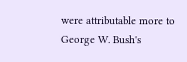were attributable more to George W. Bush's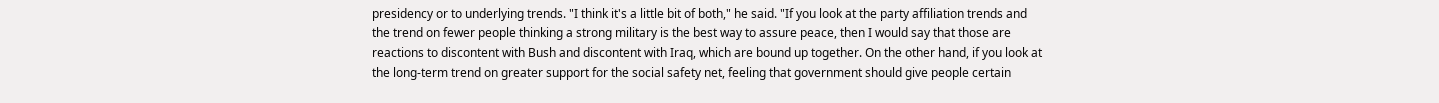presidency or to underlying trends. "I think it's a little bit of both," he said. "If you look at the party affiliation trends and the trend on fewer people thinking a strong military is the best way to assure peace, then I would say that those are reactions to discontent with Bush and discontent with Iraq, which are bound up together. On the other hand, if you look at the long-term trend on greater support for the social safety net, feeling that government should give people certain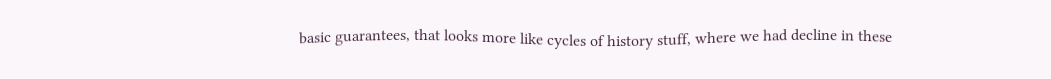basic guarantees, that looks more like cycles of history stuff, where we had decline in these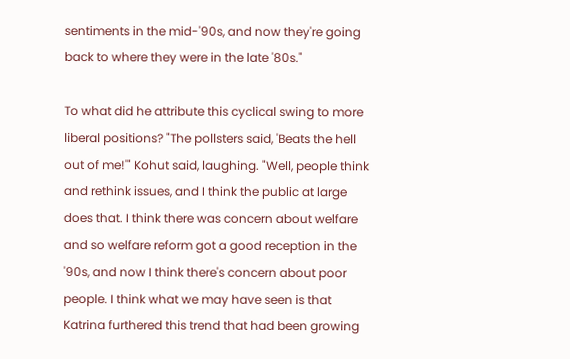sentiments in the mid-'90s, and now they're going back to where they were in the late '80s."

To what did he attribute this cyclical swing to more liberal positions? "The pollsters said, 'Beats the hell out of me!'" Kohut said, laughing. "Well, people think and rethink issues, and I think the public at large does that. I think there was concern about welfare and so welfare reform got a good reception in the '90s, and now I think there's concern about poor people. I think what we may have seen is that Katrina furthered this trend that had been growing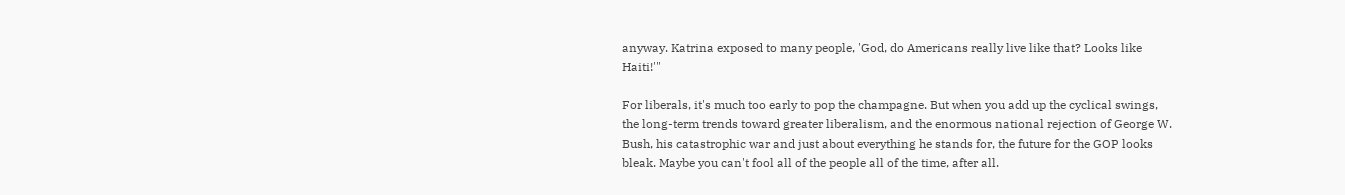anyway. Katrina exposed to many people, 'God, do Americans really live like that? Looks like Haiti!'"

For liberals, it's much too early to pop the champagne. But when you add up the cyclical swings, the long-term trends toward greater liberalism, and the enormous national rejection of George W. Bush, his catastrophic war and just about everything he stands for, the future for the GOP looks bleak. Maybe you can't fool all of the people all of the time, after all.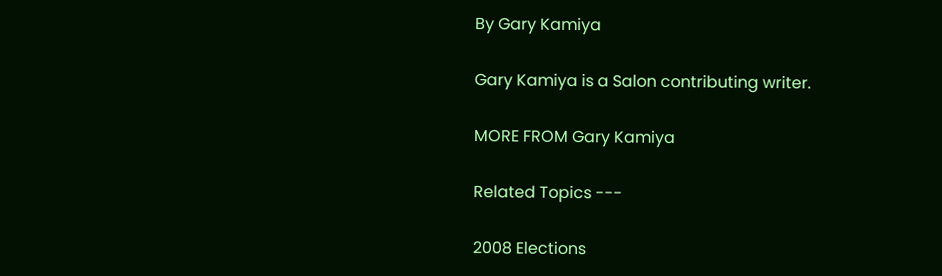By Gary Kamiya

Gary Kamiya is a Salon contributing writer.

MORE FROM Gary Kamiya

Related Topics ---

2008 Elections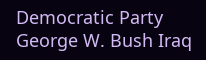Democratic Party George W. Bush Iraq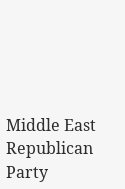Middle East Republican Party